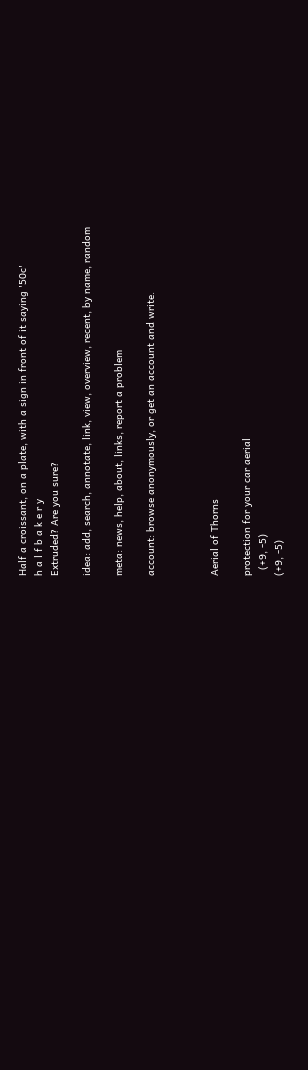Half a croissant, on a plate, with a sign in front of it saying '50c'
h a l f b a k e r y
Extruded? Are you sure?

idea: add, search, annotate, link, view, overview, recent, by name, random

meta: news, help, about, links, report a problem

account: browse anonymously, or get an account and write.



Aerial of Thorns

protection for your car aerial
  (+9, -5)
(+9, -5)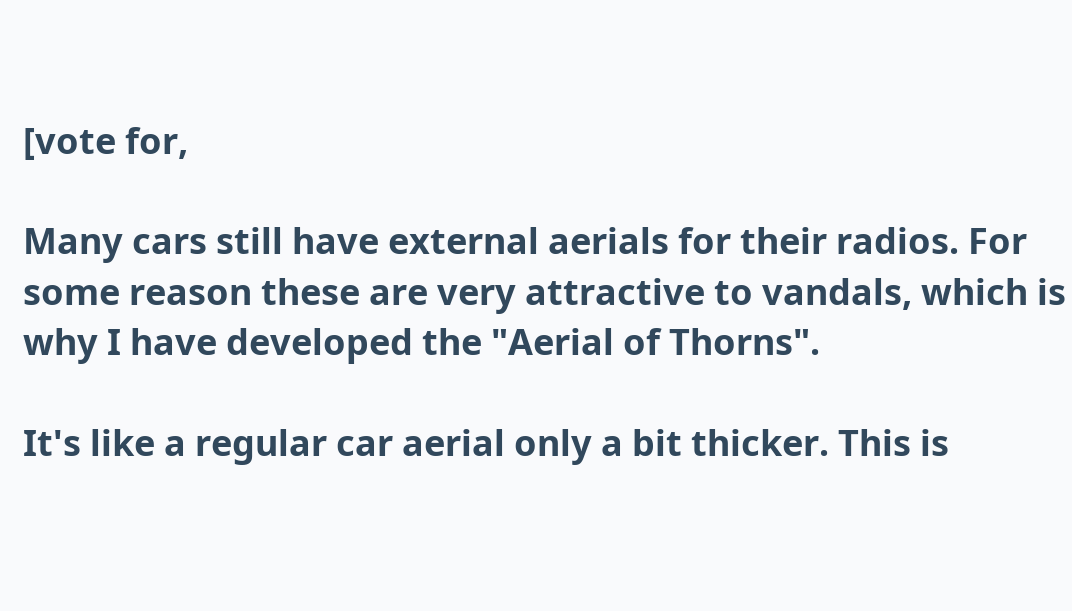[vote for,

Many cars still have external aerials for their radios. For some reason these are very attractive to vandals, which is why I have developed the "Aerial of Thorns".

It's like a regular car aerial only a bit thicker. This is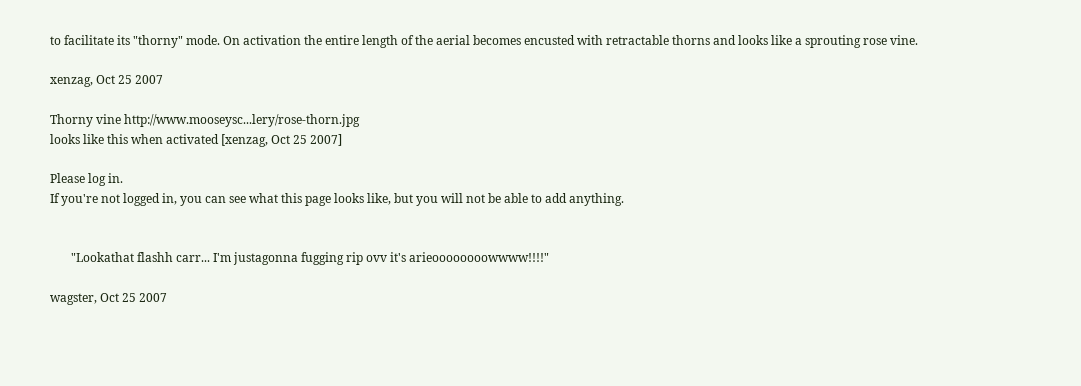to facilitate its "thorny" mode. On activation the entire length of the aerial becomes encusted with retractable thorns and looks like a sprouting rose vine.

xenzag, Oct 25 2007

Thorny vine http://www.mooseysc...lery/rose-thorn.jpg
looks like this when activated [xenzag, Oct 25 2007]

Please log in.
If you're not logged in, you can see what this page looks like, but you will not be able to add anything.


       "Lookathat flashh carr... I'm justagonna fugging rip ovv it's arieoooooooowwww!!!!"

wagster, Oct 25 2007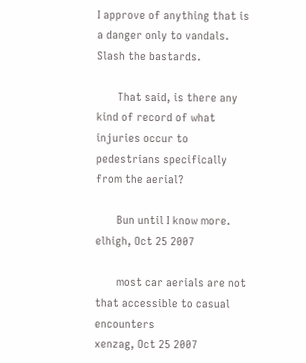I approve of anything that is a danger only to vandals. Slash the bastards.

       That said, is there any kind of record of what injuries occur to pedestrians specifically from the aerial?

       Bun until I know more.
elhigh, Oct 25 2007

       most car aerials are not that accessible to casual encounters
xenzag, Oct 25 2007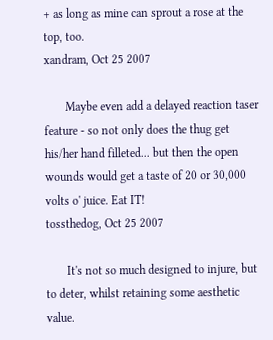+ as long as mine can sprout a rose at the top, too.
xandram, Oct 25 2007

       Maybe even add a delayed reaction taser feature - so not only does the thug get his/her hand filleted... but then the open wounds would get a taste of 20 or 30,000 volts o' juice. Eat IT!
tossthedog, Oct 25 2007

       It's not so much designed to injure, but to deter, whilst retaining some aesthetic value.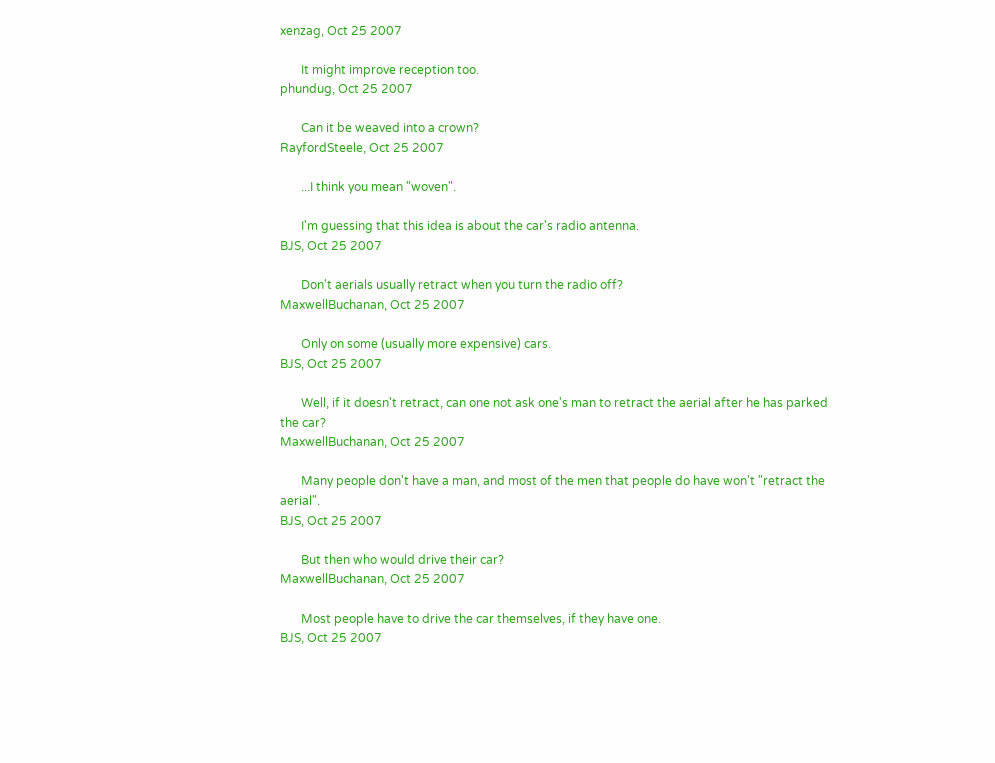xenzag, Oct 25 2007

       It might improve reception too.
phundug, Oct 25 2007

       Can it be weaved into a crown?
RayfordSteele, Oct 25 2007

       ...I think you mean "woven".

       I'm guessing that this idea is about the car's radio antenna.
BJS, Oct 25 2007

       Don't aerials usually retract when you turn the radio off?
MaxwellBuchanan, Oct 25 2007

       Only on some (usually more expensive) cars.
BJS, Oct 25 2007

       Well, if it doesn't retract, can one not ask one's man to retract the aerial after he has parked the car?
MaxwellBuchanan, Oct 25 2007

       Many people don't have a man, and most of the men that people do have won't "retract the aerial".
BJS, Oct 25 2007

       But then who would drive their car?
MaxwellBuchanan, Oct 25 2007

       Most people have to drive the car themselves, if they have one.
BJS, Oct 25 2007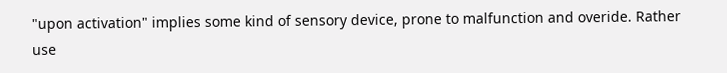"upon activation" implies some kind of sensory device, prone to malfunction and overide. Rather use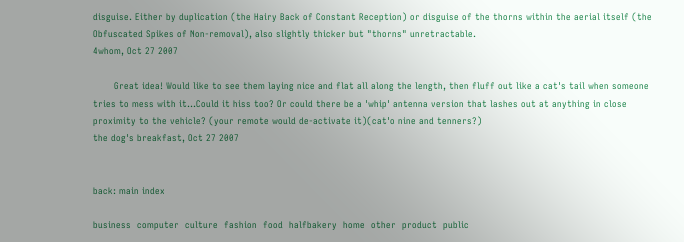disguise. Either by duplication (the Hairy Back of Constant Reception) or disguise of the thorns within the aerial itself (the Obfuscated Spikes of Non-removal), also slightly thicker but "thorns" unretractable.
4whom, Oct 27 2007

       Great idea! Would like to see them laying nice and flat all along the length, then fluff out like a cat's tail when someone tries to mess with it...Could it hiss too? Or could there be a 'whip' antenna version that lashes out at anything in close proximity to the vehicle? (your remote would de-activate it)(cat'o nine and tenners?)
the dog's breakfast, Oct 27 2007


back: main index

business  computer  culture  fashion  food  halfbakery  home  other  product  public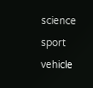science  sport  vehicle